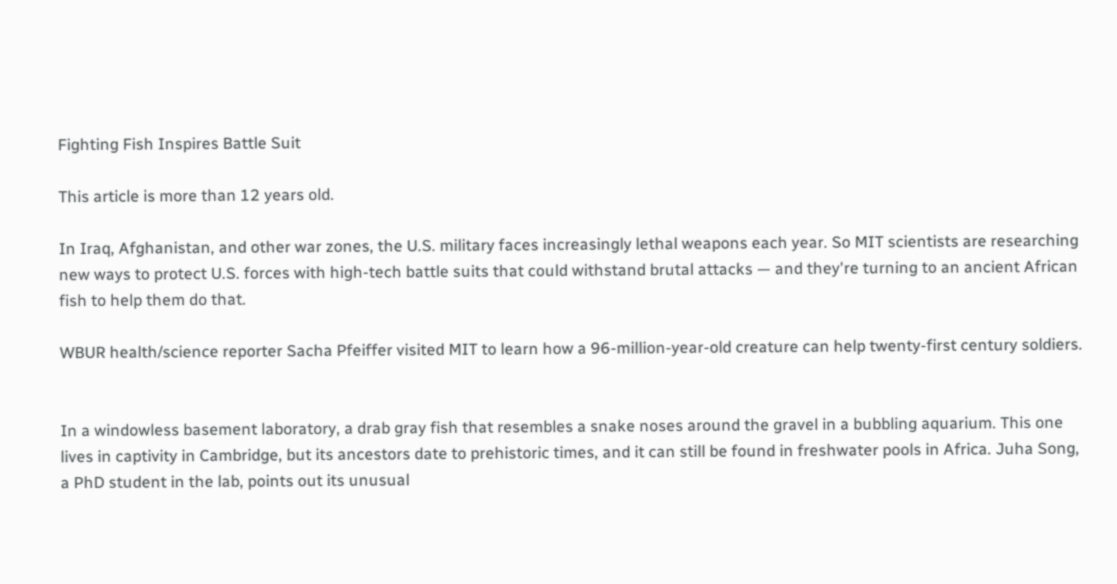Fighting Fish Inspires Battle Suit

This article is more than 12 years old.

In Iraq, Afghanistan, and other war zones, the U.S. military faces increasingly lethal weapons each year. So MIT scientists are researching new ways to protect U.S. forces with high-tech battle suits that could withstand brutal attacks — and they're turning to an ancient African fish to help them do that.

WBUR health/science reporter Sacha Pfeiffer visited MIT to learn how a 96-million-year-old creature can help twenty-first century soldiers.


In a windowless basement laboratory, a drab gray fish that resembles a snake noses around the gravel in a bubbling aquarium. This one lives in captivity in Cambridge, but its ancestors date to prehistoric times, and it can still be found in freshwater pools in Africa. Juha Song, a PhD student in the lab, points out its unusual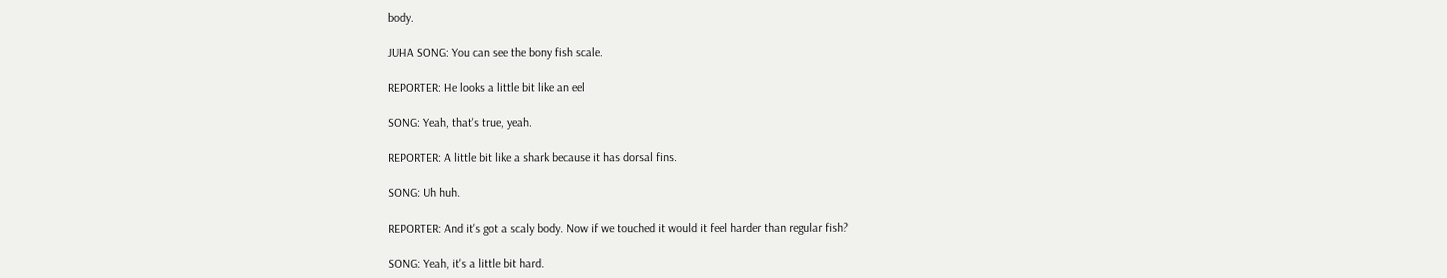body.

JUHA SONG: You can see the bony fish scale.

REPORTER: He looks a little bit like an eel

SONG: Yeah, that's true, yeah.

REPORTER: A little bit like a shark because it has dorsal fins.

SONG: Uh huh.

REPORTER: And it's got a scaly body. Now if we touched it would it feel harder than regular fish?

SONG: Yeah, it's a little bit hard.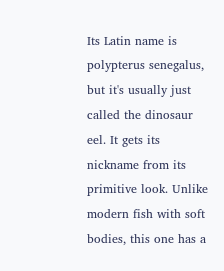Its Latin name is polypterus senegalus, but it's usually just called the dinosaur eel. It gets its nickname from its primitive look. Unlike modern fish with soft bodies, this one has a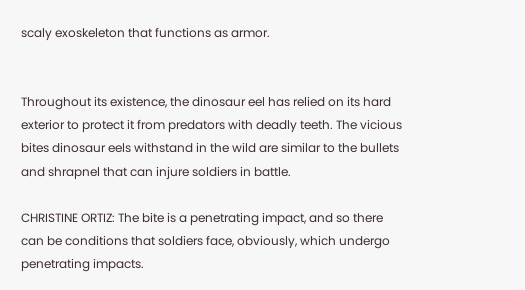scaly exoskeleton that functions as armor.


Throughout its existence, the dinosaur eel has relied on its hard exterior to protect it from predators with deadly teeth. The vicious bites dinosaur eels withstand in the wild are similar to the bullets and shrapnel that can injure soldiers in battle.

CHRISTINE ORTIZ: The bite is a penetrating impact, and so there can be conditions that soldiers face, obviously, which undergo penetrating impacts.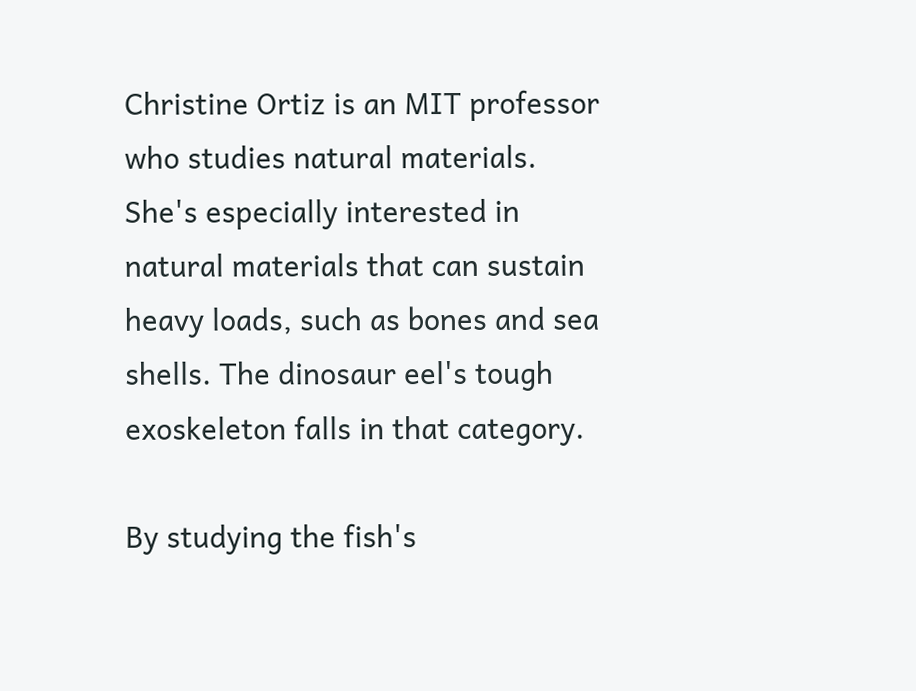Christine Ortiz is an MIT professor who studies natural materials. She's especially interested in natural materials that can sustain heavy loads, such as bones and sea shells. The dinosaur eel's tough exoskeleton falls in that category.

By studying the fish's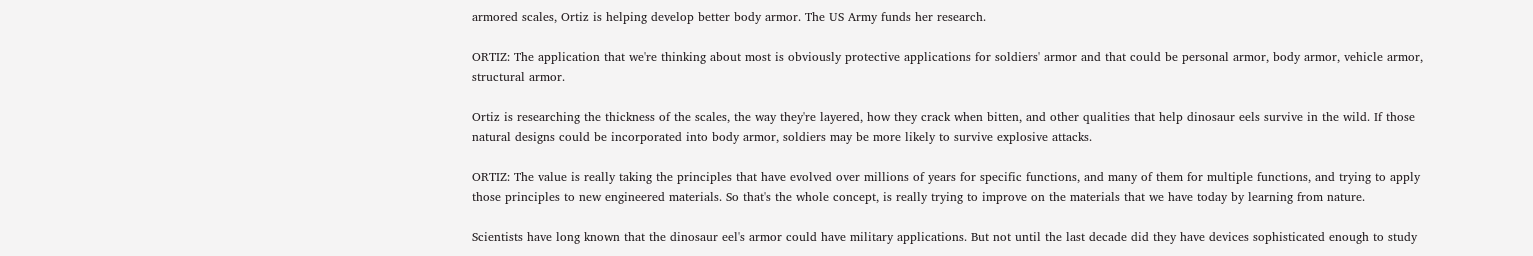armored scales, Ortiz is helping develop better body armor. The US Army funds her research.

ORTIZ: The application that we're thinking about most is obviously protective applications for soldiers' armor and that could be personal armor, body armor, vehicle armor, structural armor.

Ortiz is researching the thickness of the scales, the way they're layered, how they crack when bitten, and other qualities that help dinosaur eels survive in the wild. If those natural designs could be incorporated into body armor, soldiers may be more likely to survive explosive attacks.

ORTIZ: The value is really taking the principles that have evolved over millions of years for specific functions, and many of them for multiple functions, and trying to apply those principles to new engineered materials. So that's the whole concept, is really trying to improve on the materials that we have today by learning from nature.

Scientists have long known that the dinosaur eel's armor could have military applications. But not until the last decade did they have devices sophisticated enough to study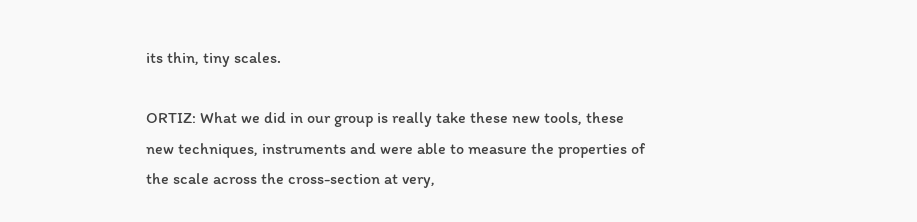its thin, tiny scales.

ORTIZ: What we did in our group is really take these new tools, these new techniques, instruments and were able to measure the properties of the scale across the cross-section at very,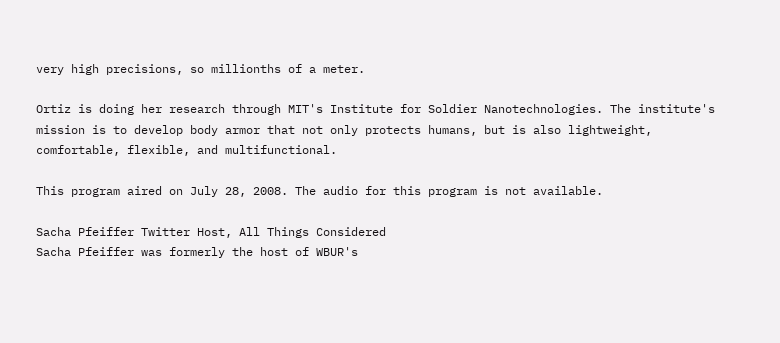very high precisions, so millionths of a meter.

Ortiz is doing her research through MIT's Institute for Soldier Nanotechnologies. The institute's mission is to develop body armor that not only protects humans, but is also lightweight, comfortable, flexible, and multifunctional.

This program aired on July 28, 2008. The audio for this program is not available.

Sacha Pfeiffer Twitter Host, All Things Considered
Sacha Pfeiffer was formerly the host of WBUR's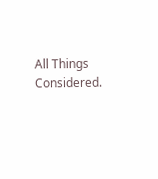All Things Considered.